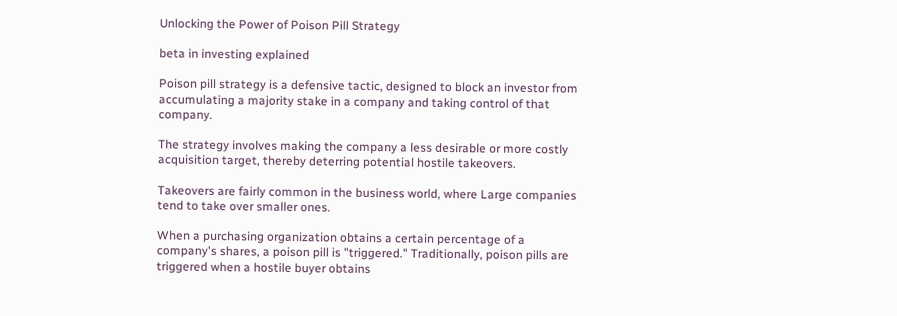Unlocking the Power of Poison Pill Strategy

beta in investing explained

Poison pill strategy is a defensive tactic, designed to block an investor from accumulating a majority stake in a company and taking control of that company.

The strategy involves making the company a less desirable or more costly acquisition target, thereby deterring potential hostile takeovers.

Takeovers are fairly common in the business world, where Large companies tend to take over smaller ones.

When a purchasing organization obtains a certain percentage of a company's shares, a poison pill is "triggered." Traditionally, poison pills are triggered when a hostile buyer obtains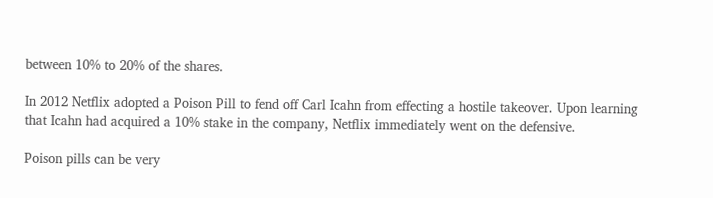between 10% to 20% of the shares.

In 2012 Netflix adopted a Poison Pill to fend off Carl Icahn from effecting a hostile takeover. Upon learning that Icahn had acquired a 10% stake in the company, Netflix immediately went on the defensive.

Poison pills can be very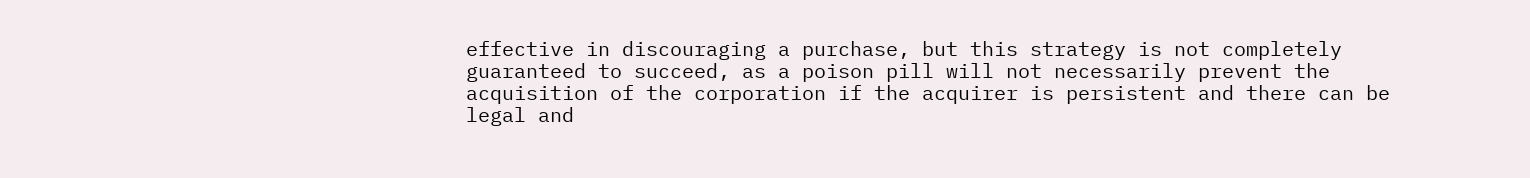effective in discouraging a purchase, but this strategy is not completely guaranteed to succeed, as a poison pill will not necessarily prevent the acquisition of the corporation if the acquirer is persistent and there can be legal and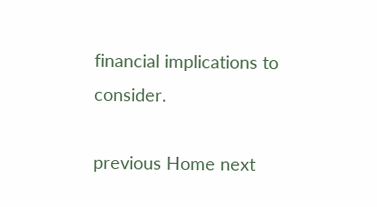financial implications to consider.

previous Home next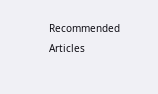Recommended Articles